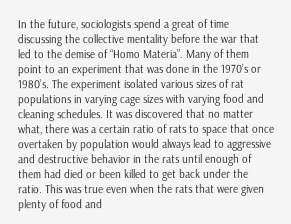In the future, sociologists spend a great of time discussing the collective mentality before the war that led to the demise of “Homo Materia”. Many of them point to an experiment that was done in the 1970’s or 1980’s. The experiment isolated various sizes of rat populations in varying cage sizes with varying food and cleaning schedules. It was discovered that no matter what, there was a certain ratio of rats to space that once overtaken by population would always lead to aggressive and destructive behavior in the rats until enough of them had died or been killed to get back under the ratio. This was true even when the rats that were given plenty of food and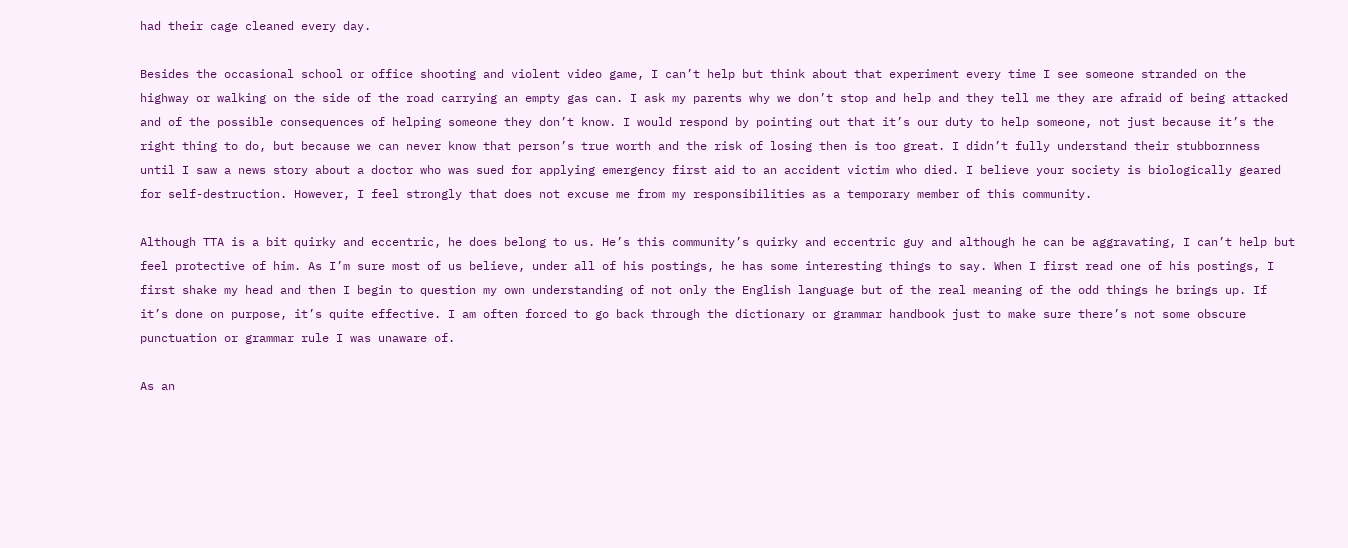had their cage cleaned every day.

Besides the occasional school or office shooting and violent video game, I can’t help but think about that experiment every time I see someone stranded on the highway or walking on the side of the road carrying an empty gas can. I ask my parents why we don’t stop and help and they tell me they are afraid of being attacked and of the possible consequences of helping someone they don’t know. I would respond by pointing out that it’s our duty to help someone, not just because it’s the right thing to do, but because we can never know that person’s true worth and the risk of losing then is too great. I didn’t fully understand their stubbornness until I saw a news story about a doctor who was sued for applying emergency first aid to an accident victim who died. I believe your society is biologically geared for self-destruction. However, I feel strongly that does not excuse me from my responsibilities as a temporary member of this community.

Although TTA is a bit quirky and eccentric, he does belong to us. He’s this community’s quirky and eccentric guy and although he can be aggravating, I can’t help but feel protective of him. As I’m sure most of us believe, under all of his postings, he has some interesting things to say. When I first read one of his postings, I first shake my head and then I begin to question my own understanding of not only the English language but of the real meaning of the odd things he brings up. If it’s done on purpose, it’s quite effective. I am often forced to go back through the dictionary or grammar handbook just to make sure there’s not some obscure punctuation or grammar rule I was unaware of.

As an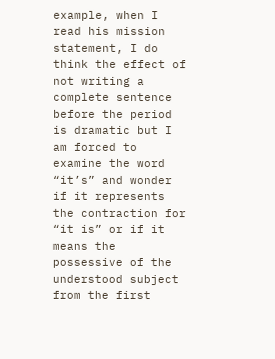example, when I read his mission statement, I do think the effect of not writing a complete sentence before the period is dramatic but I am forced to examine the word “it’s” and wonder if it represents the contraction for “it is” or if it means the possessive of the understood subject from the first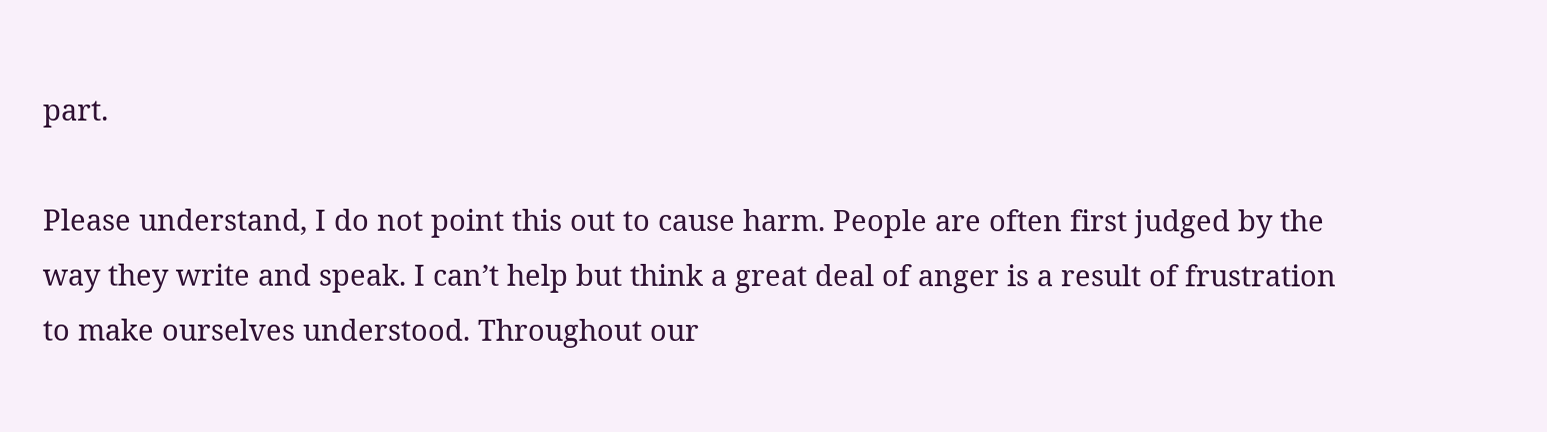part.

Please understand, I do not point this out to cause harm. People are often first judged by the way they write and speak. I can’t help but think a great deal of anger is a result of frustration to make ourselves understood. Throughout our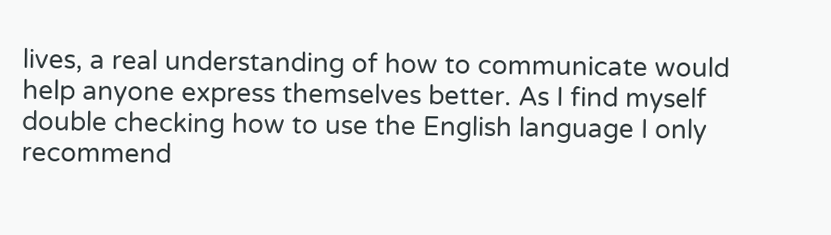lives, a real understanding of how to communicate would help anyone express themselves better. As I find myself double checking how to use the English language I only recommend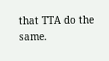that TTA do the same.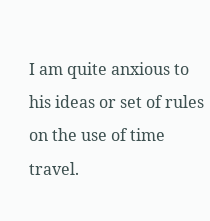I am quite anxious to his ideas or set of rules on the use of time travel.